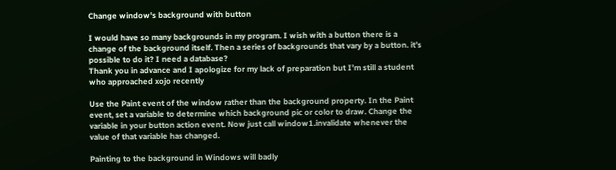Change window's background with button

I would have so many backgrounds in my program. I wish with a button there is a change of the background itself. Then a series of backgrounds that vary by a button. it’s possible to do it? I need a database?
Thank you in advance and I apologize for my lack of preparation but I’m still a student who approached xojo recently

Use the Paint event of the window rather than the background property. In the Paint event, set a variable to determine which background pic or color to draw. Change the variable in your button action event. Now just call window1.invalidate whenever the value of that variable has changed.

Painting to the background in Windows will badly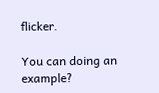flicker.

You can doing an example?